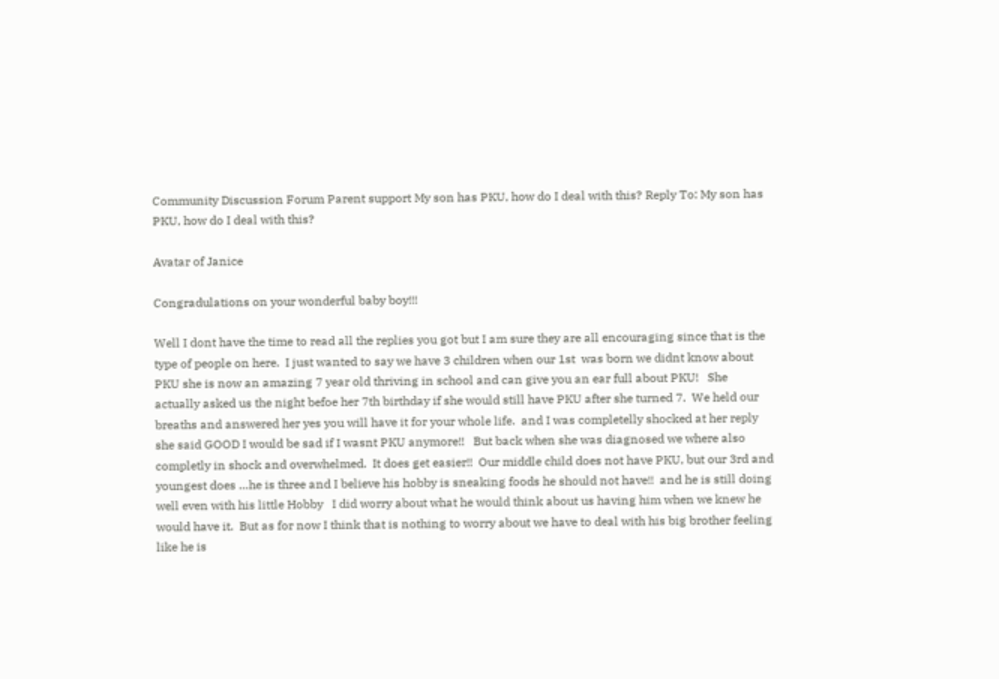Community Discussion Forum Parent support My son has PKU, how do I deal with this? Reply To: My son has PKU, how do I deal with this?

Avatar of Janice

Congradulations on your wonderful baby boy!!!

Well I dont have the time to read all the replies you got but I am sure they are all encouraging since that is the type of people on here.  I just wanted to say we have 3 children when our 1st  was born we didnt know about PKU she is now an amazing 7 year old thriving in school and can give you an ear full about PKU!   She actually asked us the night befoe her 7th birthday if she would still have PKU after she turned 7.  We held our breaths and answered her yes you will have it for your whole life.  and I was completelly shocked at her reply she said GOOD I would be sad if I wasnt PKU anymore!!   But back when she was diagnosed we where also completly in shock and overwhelmed.  It does get easier!!  Our middle child does not have PKU, but our 3rd and youngest does …he is three and I believe his hobby is sneaking foods he should not have!!  and he is still doing well even with his little Hobby   I did worry about what he would think about us having him when we knew he would have it.  But as for now I think that is nothing to worry about we have to deal with his big brother feeling like he is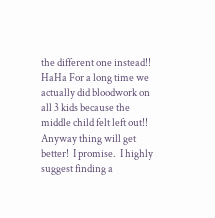the different one instead!!  HaHa For a long time we actually did bloodwork on all 3 kids because the middle child felt left out!!
Anyway thing will get better!  I promise.  I highly suggest finding a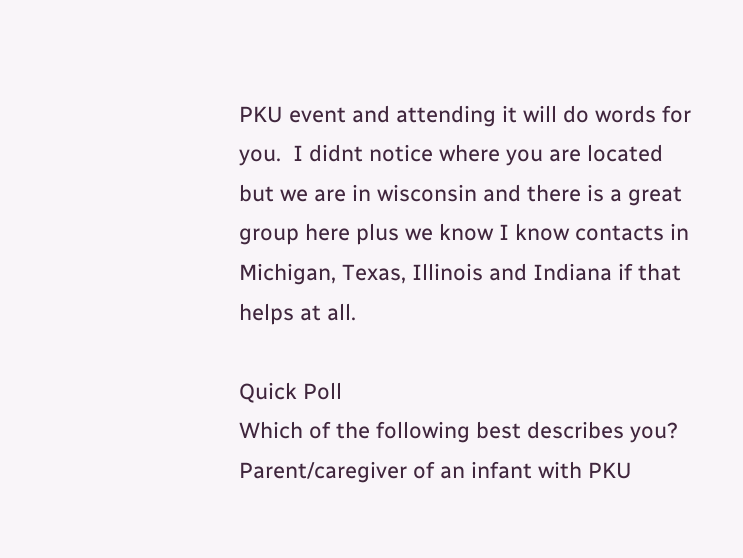PKU event and attending it will do words for you.  I didnt notice where you are located but we are in wisconsin and there is a great group here plus we know I know contacts in Michigan, Texas, Illinois and Indiana if that helps at all.

Quick Poll
Which of the following best describes you?
Parent/caregiver of an infant with PKU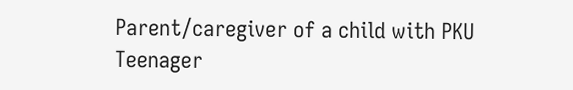Parent/caregiver of a child with PKU
Teenager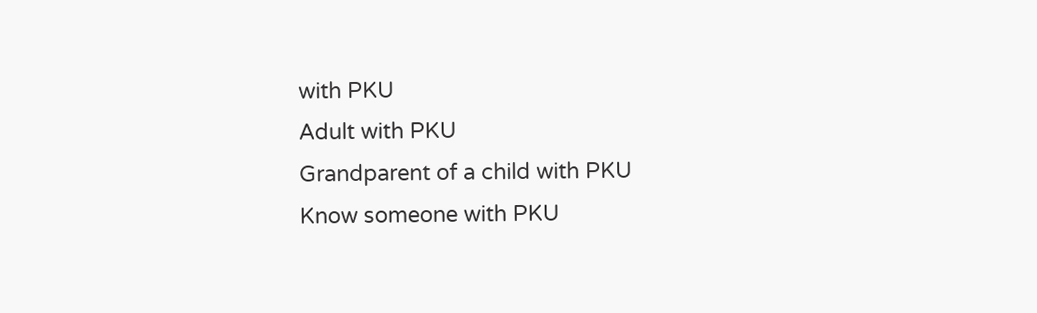with PKU
Adult with PKU
Grandparent of a child with PKU
Know someone with PKU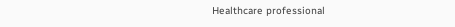Healthcare professional